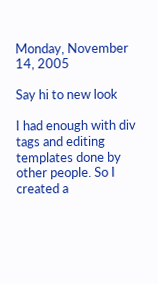Monday, November 14, 2005

Say hi to new look

I had enough with div tags and editing templates done by other people. So I created a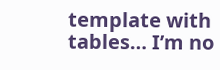template with tables… I’m no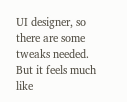UI designer, so there are some tweaks needed. But it feels much like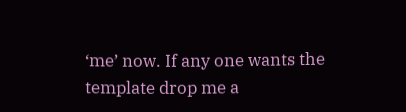‘me’ now. If any one wants the template drop me a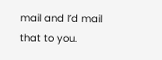mail and I’d mail that to you.